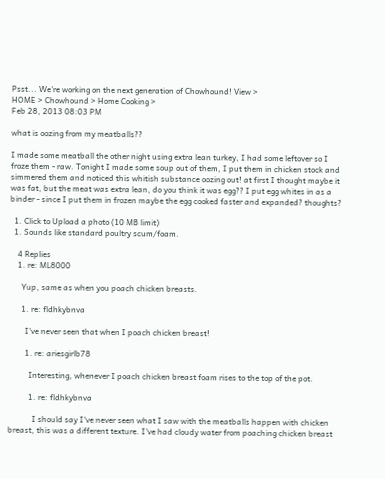Psst... We're working on the next generation of Chowhound! View >
HOME > Chowhound > Home Cooking >
Feb 28, 2013 08:03 PM

what is oozing from my meatballs??

I made some meatball the other night using extra lean turkey, I had some leftover so I froze them - raw. Tonight I made some soup out of them, I put them in chicken stock and simmered them and noticed this whitish substance oozing out! at first I thought maybe it was fat, but the meat was extra lean, do you think it was egg?? I put egg whites in as a binder - since I put them in frozen maybe the egg cooked faster and expanded? thoughts?

  1. Click to Upload a photo (10 MB limit)
  1. Sounds like standard poultry scum/foam.

    4 Replies
    1. re: ML8000

      Yup, same as when you poach chicken breasts.

      1. re: fldhkybnva

        I've never seen that when I poach chicken breast!

        1. re: ariesgirlb78

          Interesting, whenever I poach chicken breast foam rises to the top of the pot.

          1. re: fldhkybnva

            I should say I've never seen what I saw with the meatballs happen with chicken breast, this was a different texture. I've had cloudy water from poaching chicken breast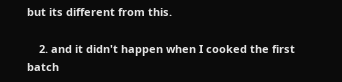but its different from this.

    2. and it didn't happen when I cooked the first batch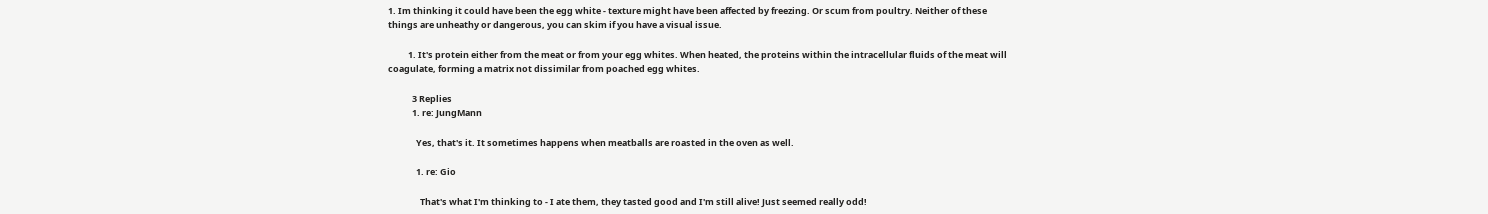1. Im thinking it could have been the egg white - texture might have been affected by freezing. Or scum from poultry. Neither of these things are unheathy or dangerous, you can skim if you have a visual issue.

          1. It's protein either from the meat or from your egg whites. When heated, the proteins within the intracellular fluids of the meat will coagulate, forming a matrix not dissimilar from poached egg whites.

            3 Replies
            1. re: JungMann

              Yes, that's it. It sometimes happens when meatballs are roasted in the oven as well.

              1. re: Gio

                That's what I'm thinking to - I ate them, they tasted good and I'm still alive! Just seemed really odd!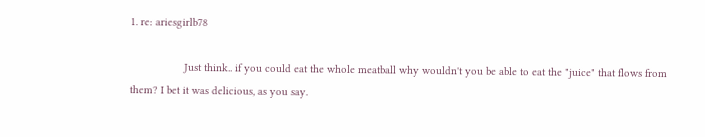1. re: ariesgirlb78

                  Just think.. if you could eat the whole meatball why wouldn't you be able to eat the "juice" that flows from them? I bet it was delicious, as you say.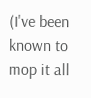(I've been known to mop it all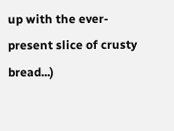up with the ever-present slice of crusty bread...)